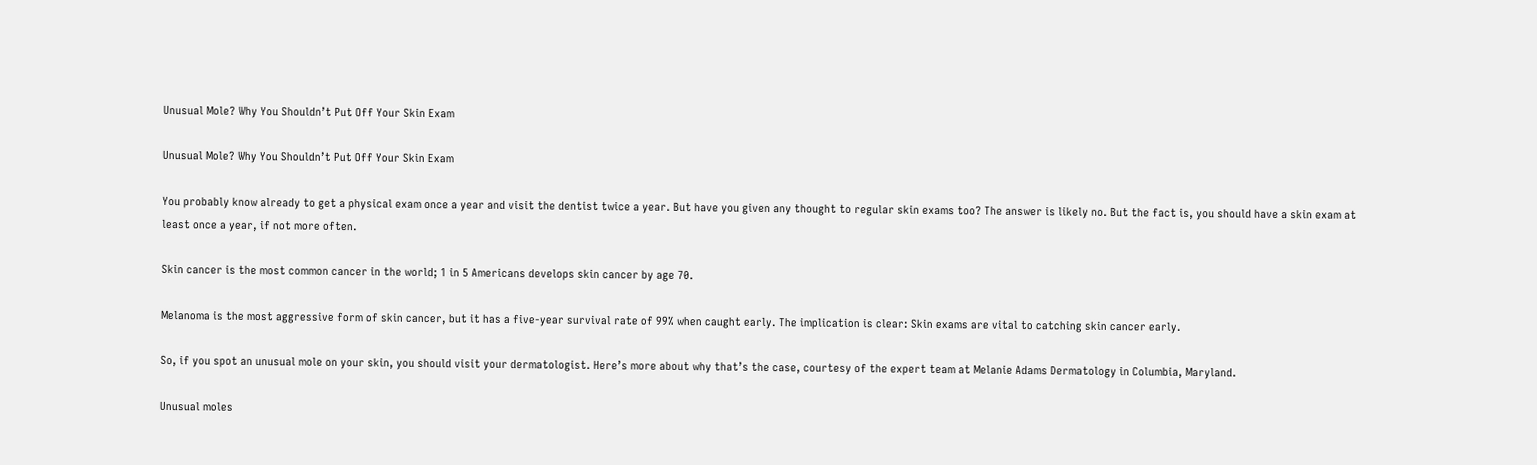Unusual Mole? Why You Shouldn’t Put Off Your Skin Exam

Unusual Mole? Why You Shouldn’t Put Off Your Skin Exam

You probably know already to get a physical exam once a year and visit the dentist twice a year. But have you given any thought to regular skin exams too? The answer is likely no. But the fact is, you should have a skin exam at least once a year, if not more often.

Skin cancer is the most common cancer in the world; 1 in 5 Americans develops skin cancer by age 70.

Melanoma is the most aggressive form of skin cancer, but it has a five-year survival rate of 99% when caught early. The implication is clear: Skin exams are vital to catching skin cancer early.

So, if you spot an unusual mole on your skin, you should visit your dermatologist. Here’s more about why that’s the case, courtesy of the expert team at Melanie Adams Dermatology in Columbia, Maryland.

Unusual moles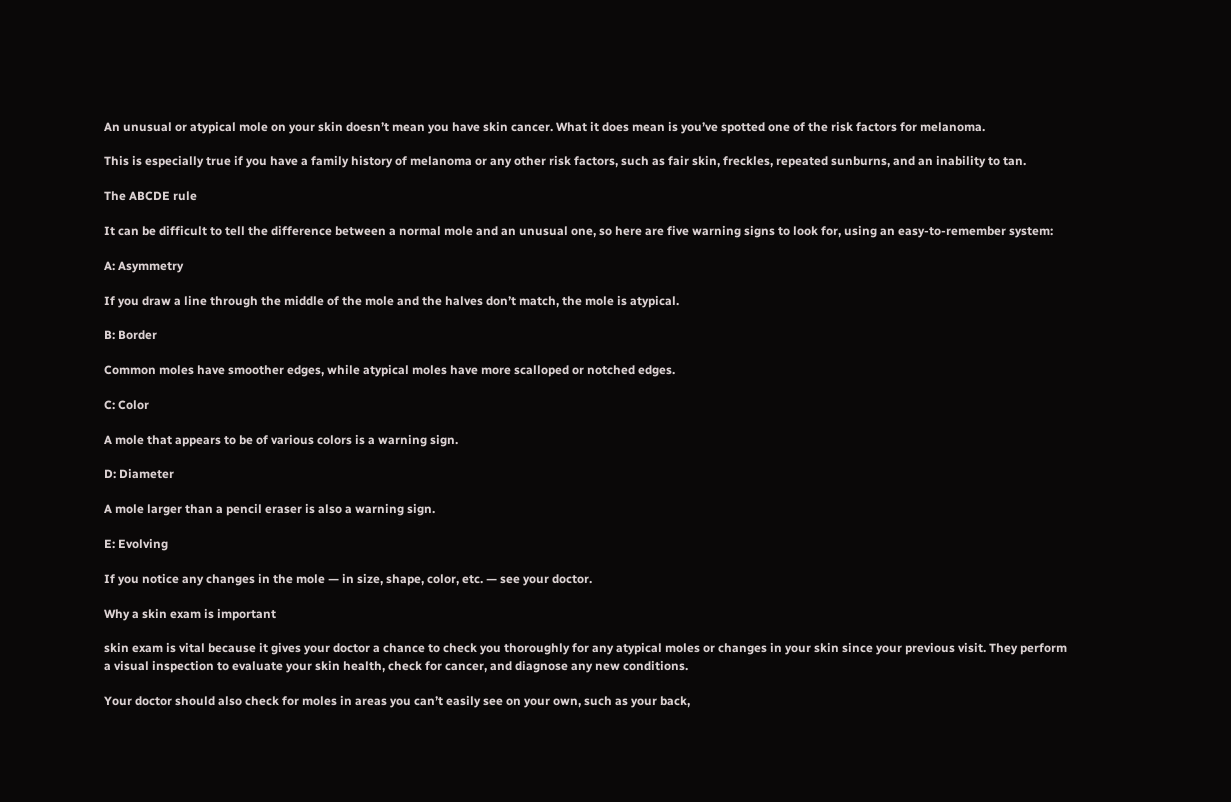An unusual or atypical mole on your skin doesn’t mean you have skin cancer. What it does mean is you’ve spotted one of the risk factors for melanoma.

This is especially true if you have a family history of melanoma or any other risk factors, such as fair skin, freckles, repeated sunburns, and an inability to tan.

The ABCDE rule

It can be difficult to tell the difference between a normal mole and an unusual one, so here are five warning signs to look for, using an easy-to-remember system:

A: Asymmetry

If you draw a line through the middle of the mole and the halves don’t match, the mole is atypical.

B: Border

Common moles have smoother edges, while atypical moles have more scalloped or notched edges.

C: Color

A mole that appears to be of various colors is a warning sign.

D: Diameter

A mole larger than a pencil eraser is also a warning sign.

E: Evolving

If you notice any changes in the mole — in size, shape, color, etc. — see your doctor.

Why a skin exam is important

skin exam is vital because it gives your doctor a chance to check you thoroughly for any atypical moles or changes in your skin since your previous visit. They perform a visual inspection to evaluate your skin health, check for cancer, and diagnose any new conditions.

Your doctor should also check for moles in areas you can’t easily see on your own, such as your back,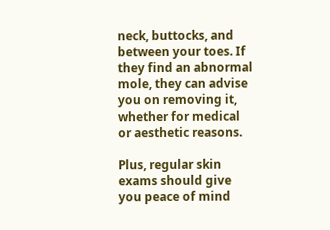neck, buttocks, and between your toes. If they find an abnormal mole, they can advise you on removing it, whether for medical or aesthetic reasons.

Plus, regular skin exams should give you peace of mind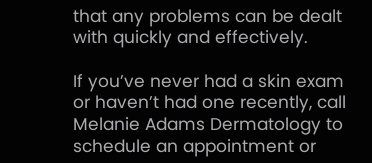that any problems can be dealt with quickly and effectively.

If you’ve never had a skin exam or haven’t had one recently, call Melanie Adams Dermatology to schedule an appointment or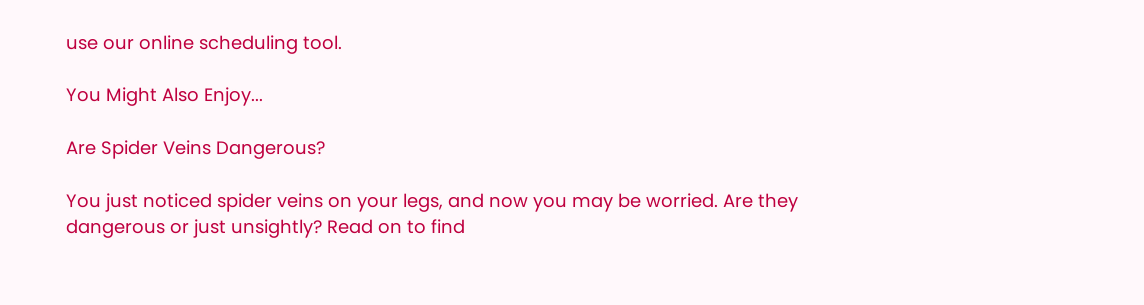use our online scheduling tool.

You Might Also Enjoy...

Are Spider Veins Dangerous?

You just noticed spider veins on your legs, and now you may be worried. Are they dangerous or just unsightly? Read on to find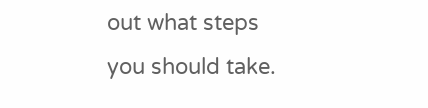out what steps you should take.